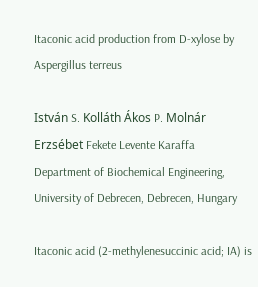Itaconic acid production from D-xylose by Aspergillus terreus

István S. Kolláth Ákos P. Molnár Erzsébet Fekete Levente Karaffa
Department of Biochemical Engineering, University of Debrecen, Debrecen, Hungary

Itaconic acid (2-methylenesuccinic acid; IA) is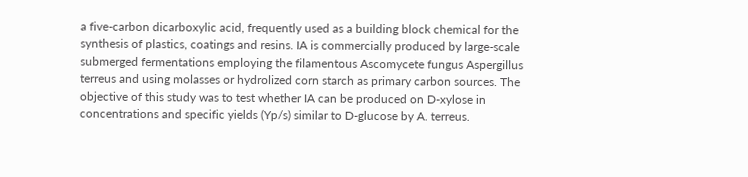a five-carbon dicarboxylic acid, frequently used as a building block chemical for the synthesis of plastics, coatings and resins. IA is commercially produced by large-scale submerged fermentations employing the filamentous Ascomycete fungus Aspergillus terreus and using molasses or hydrolized corn starch as primary carbon sources. The objective of this study was to test whether IA can be produced on D-xylose in concentrations and specific yields (Yp/s) similar to D-glucose by A. terreus.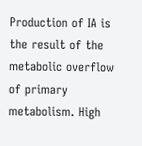Production of IA is the result of the metabolic overflow of primary metabolism. High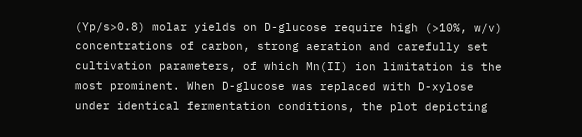(Yp/s>0.8) molar yields on D-glucose require high (>10%, w/v) concentrations of carbon, strong aeration and carefully set cultivation parameters, of which Mn(II) ion limitation is the most prominent. When D-glucose was replaced with D-xylose under identical fermentation conditions, the plot depicting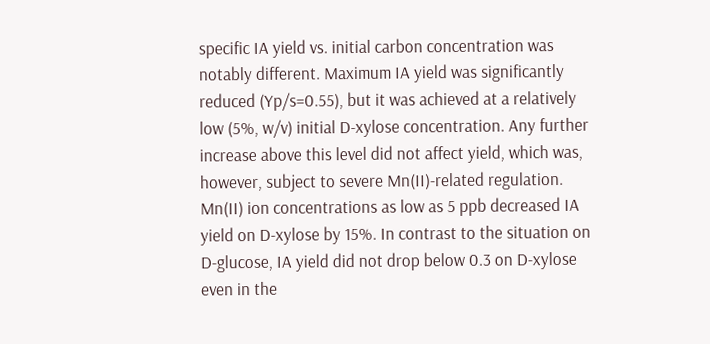specific IA yield vs. initial carbon concentration was notably different. Maximum IA yield was significantly reduced (Yp/s=0.55), but it was achieved at a relatively low (5%, w/v) initial D-xylose concentration. Any further increase above this level did not affect yield, which was, however, subject to severe Mn(II)-related regulation. Mn(II) ion concentrations as low as 5 ppb decreased IA yield on D-xylose by 15%. In contrast to the situation on D-glucose, IA yield did not drop below 0.3 on D-xylose even in the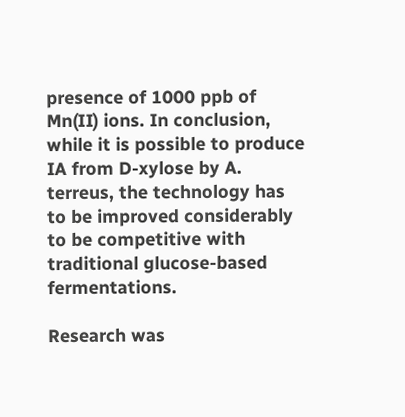presence of 1000 ppb of Mn(II) ions. In conclusion, while it is possible to produce IA from D-xylose by A. terreus, the technology has to be improved considerably to be competitive with traditional glucose-based fermentations.

Research was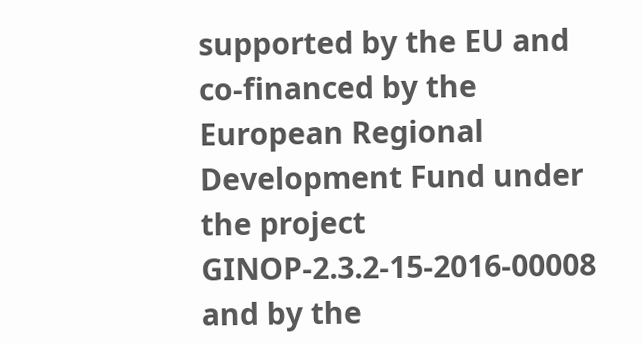supported by the EU and co-financed by the European Regional Development Fund under the project GINOP-2.3.2-15-2016-00008 and by the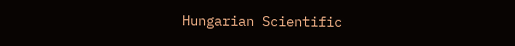Hungarian Scientific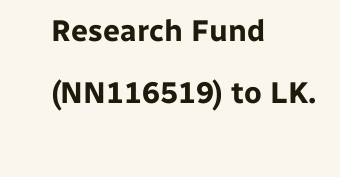Research Fund (NN116519) to LK.